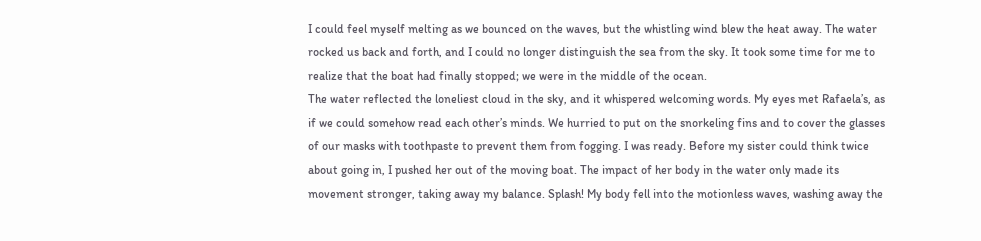I could feel myself melting as we bounced on the waves, but the whistling wind blew the heat away. The water rocked us back and forth, and I could no longer distinguish the sea from the sky. It took some time for me to realize that the boat had finally stopped; we were in the middle of the ocean.
The water reflected the loneliest cloud in the sky, and it whispered welcoming words. My eyes met Rafaela’s, as if we could somehow read each other’s minds. We hurried to put on the snorkeling fins and to cover the glasses of our masks with toothpaste to prevent them from fogging. I was ready. Before my sister could think twice about going in, I pushed her out of the moving boat. The impact of her body in the water only made its movement stronger, taking away my balance. Splash! My body fell into the motionless waves, washing away the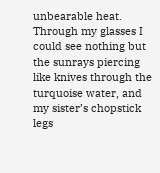unbearable heat. Through my glasses I could see nothing but the sunrays piercing like knives through the turquoise water, and my sister’s chopstick legs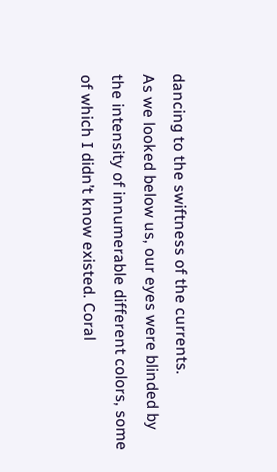dancing to the swiftness of the currents.
As we looked below us, our eyes were blinded by the intensity of innumerable different colors, some of which I didn’t know existed. Coral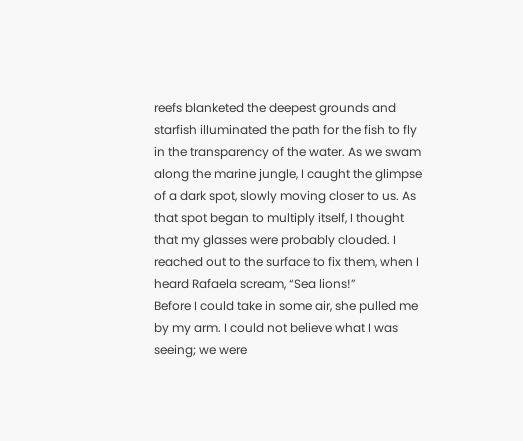reefs blanketed the deepest grounds and starfish illuminated the path for the fish to fly in the transparency of the water. As we swam along the marine jungle, I caught the glimpse of a dark spot, slowly moving closer to us. As that spot began to multiply itself, I thought that my glasses were probably clouded. I reached out to the surface to fix them, when I heard Rafaela scream, “Sea lions!”
Before I could take in some air, she pulled me by my arm. I could not believe what I was seeing; we were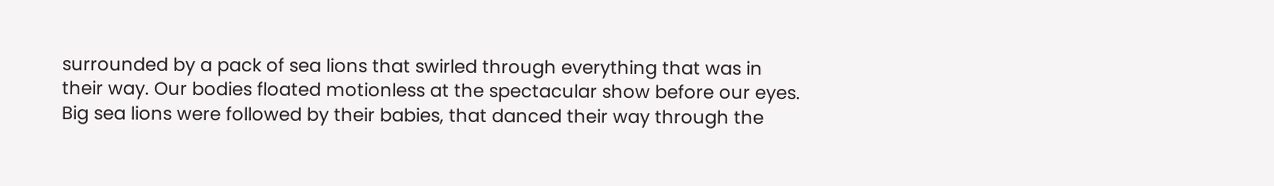surrounded by a pack of sea lions that swirled through everything that was in their way. Our bodies floated motionless at the spectacular show before our eyes. Big sea lions were followed by their babies, that danced their way through the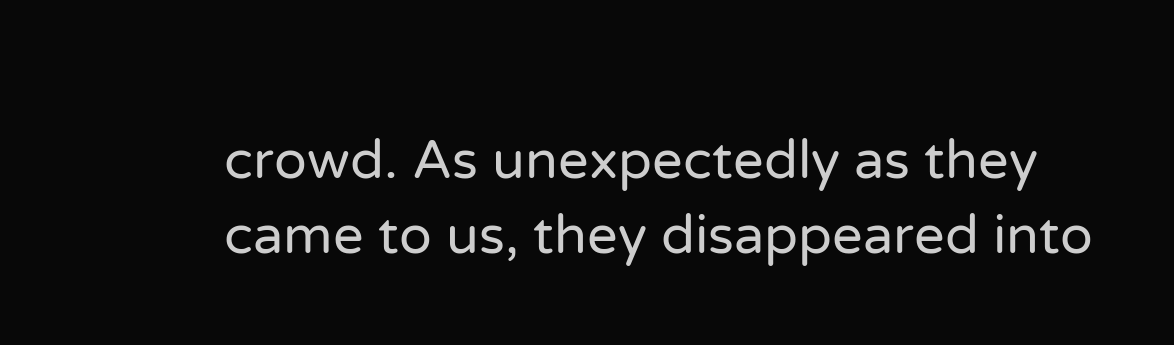crowd. As unexpectedly as they came to us, they disappeared into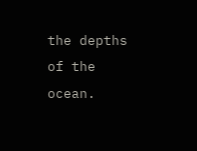the depths of the ocean.